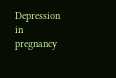Depression in pregnancy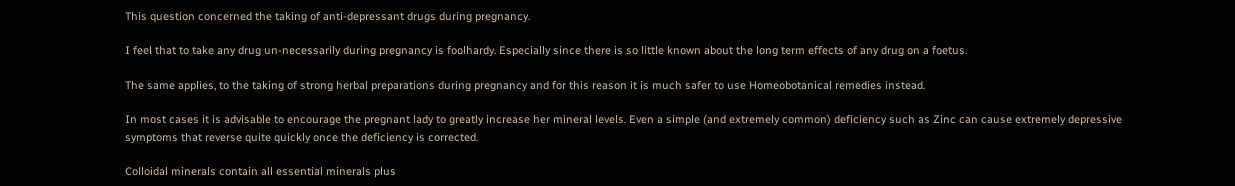This question concerned the taking of anti-depressant drugs during pregnancy.

I feel that to take any drug un-necessarily during pregnancy is foolhardy. Especially since there is so little known about the long term effects of any drug on a foetus.

The same applies, to the taking of strong herbal preparations during pregnancy and for this reason it is much safer to use Homeobotanical remedies instead.

In most cases it is advisable to encourage the pregnant lady to greatly increase her mineral levels. Even a simple (and extremely common) deficiency such as Zinc can cause extremely depressive symptoms that reverse quite quickly once the deficiency is corrected.

Colloidal minerals contain all essential minerals plus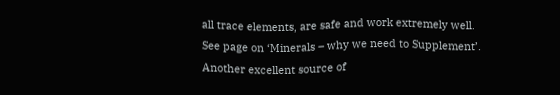all trace elements, are safe and work extremely well.
See page on ‘Minerals – why we need to Supplement’.
Another excellent source of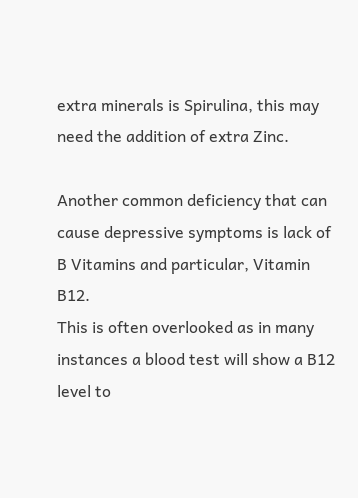extra minerals is Spirulina, this may need the addition of extra Zinc.

Another common deficiency that can cause depressive symptoms is lack of B Vitamins and particular, Vitamin B12.
This is often overlooked as in many instances a blood test will show a B12 level to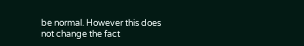be normal. However this does not change the fact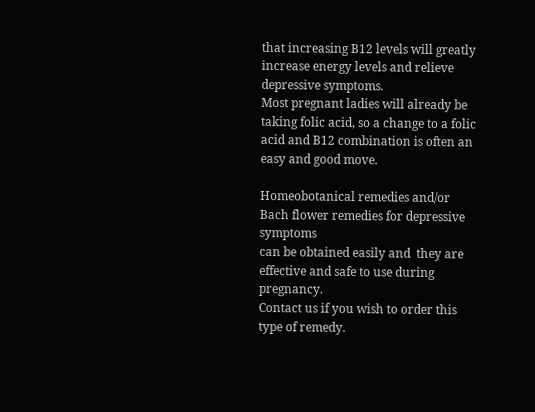that increasing B12 levels will greatly increase energy levels and relieve depressive symptoms.
Most pregnant ladies will already be taking folic acid, so a change to a folic acid and B12 combination is often an easy and good move.

Homeobotanical remedies and/or Bach flower remedies for depressive symptoms
can be obtained easily and  they are effective and safe to use during pregnancy.
Contact us if you wish to order this type of remedy.